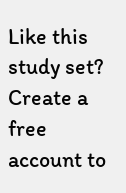Like this study set? Create a free account to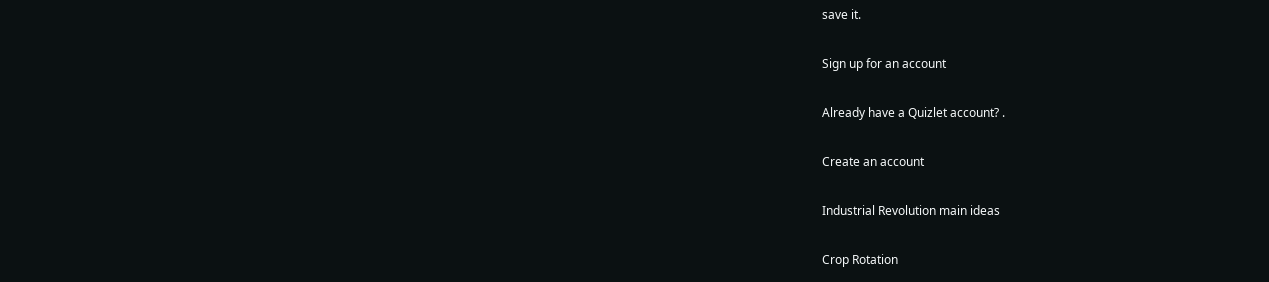save it.

Sign up for an account

Already have a Quizlet account? .

Create an account

Industrial Revolution main ideas

Crop Rotation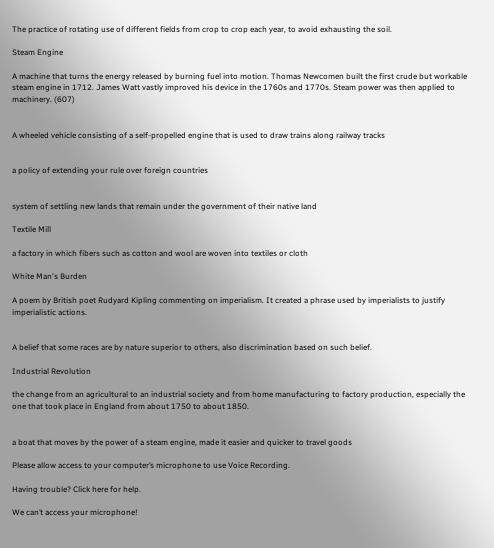The practice of rotating use of different fields from crop to crop each year, to avoid exhausting the soil.

Steam Engine

A machine that turns the energy released by burning fuel into motion. Thomas Newcomen built the first crude but workable steam engine in 1712. James Watt vastly improved his device in the 1760s and 1770s. Steam power was then applied to machinery. (607)


A wheeled vehicle consisting of a self-propelled engine that is used to draw trains along railway tracks


a policy of extending your rule over foreign countries


system of settling new lands that remain under the government of their native land

Textile Mill

a factory in which fibers such as cotton and wool are woven into textiles or cloth

White Man's Burden

A poem by British poet Rudyard Kipling commenting on imperialism. It created a phrase used by imperialists to justify imperialistic actions.


A belief that some races are by nature superior to others, also discrimination based on such belief.

Industrial Revolution

the change from an agricultural to an industrial society and from home manufacturing to factory production, especially the one that took place in England from about 1750 to about 1850.


a boat that moves by the power of a steam engine, made it easier and quicker to travel goods

Please allow access to your computer’s microphone to use Voice Recording.

Having trouble? Click here for help.

We can’t access your microphone!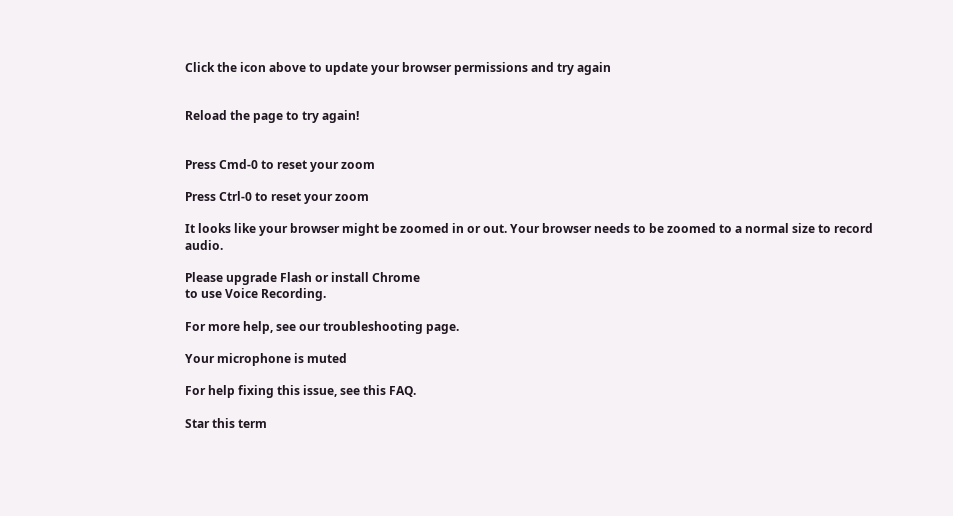Click the icon above to update your browser permissions and try again


Reload the page to try again!


Press Cmd-0 to reset your zoom

Press Ctrl-0 to reset your zoom

It looks like your browser might be zoomed in or out. Your browser needs to be zoomed to a normal size to record audio.

Please upgrade Flash or install Chrome
to use Voice Recording.

For more help, see our troubleshooting page.

Your microphone is muted

For help fixing this issue, see this FAQ.

Star this term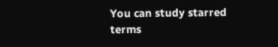You can study starred terms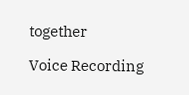together

Voice Recording